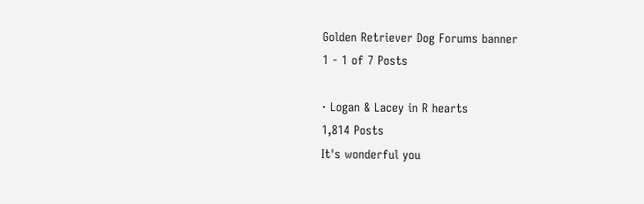Golden Retriever Dog Forums banner
1 - 1 of 7 Posts

· Logan & Lacey in R hearts
1,814 Posts
It's wonderful you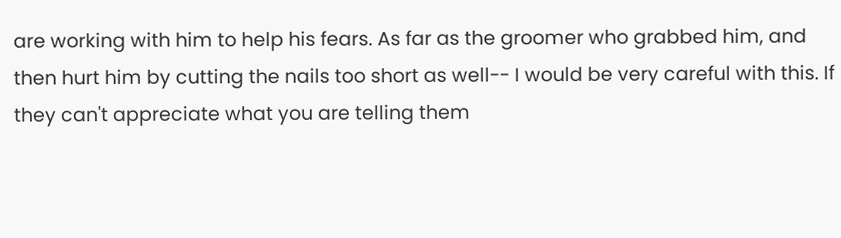are working with him to help his fears. As far as the groomer who grabbed him, and then hurt him by cutting the nails too short as well-- I would be very careful with this. If they can't appreciate what you are telling them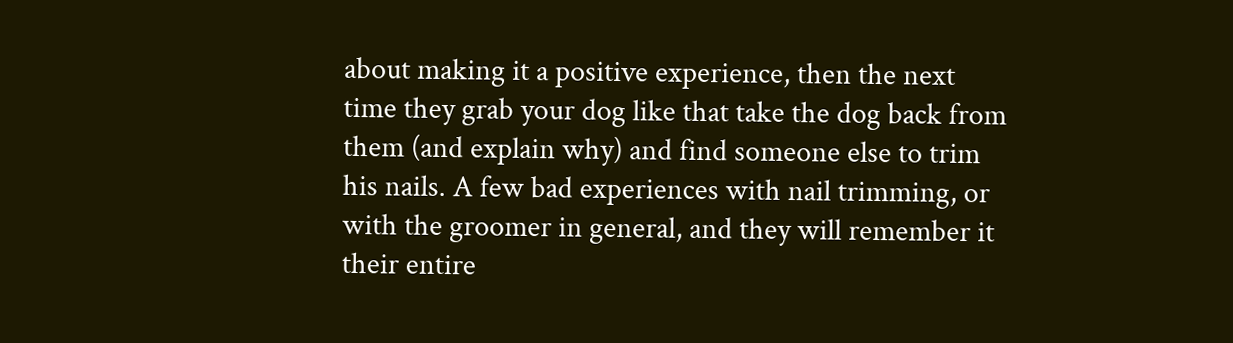about making it a positive experience, then the next time they grab your dog like that take the dog back from them (and explain why) and find someone else to trim his nails. A few bad experiences with nail trimming, or with the groomer in general, and they will remember it their entire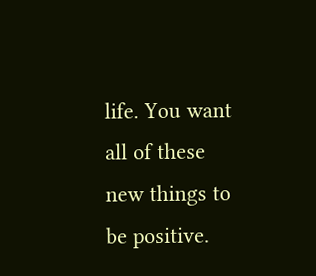life. You want all of these new things to be positive.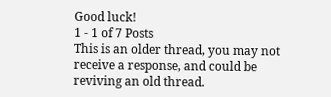Good luck!
1 - 1 of 7 Posts
This is an older thread, you may not receive a response, and could be reviving an old thread.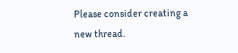Please consider creating a new thread.